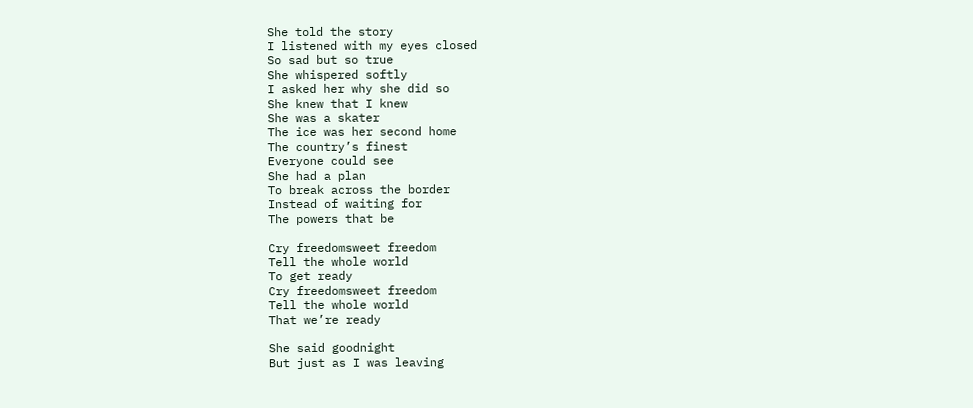She told the story
I listened with my eyes closed
So sad but so true
She whispered softly
I asked her why she did so
She knew that I knew
She was a skater
The ice was her second home
The country’s finest
Everyone could see
She had a plan
To break across the border
Instead of waiting for
The powers that be

Cry freedomsweet freedom
Tell the whole world
To get ready
Cry freedomsweet freedom
Tell the whole world
That we’re ready

She said goodnight
But just as I was leaving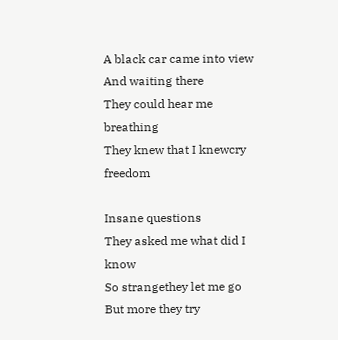A black car came into view
And waiting there
They could hear me breathing
They knew that I knewcry freedom

Insane questions
They asked me what did I know
So strangethey let me go
But more they try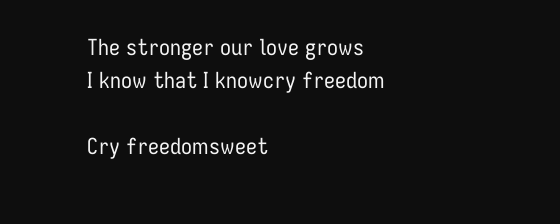The stronger our love grows
I know that I knowcry freedom

Cry freedomsweet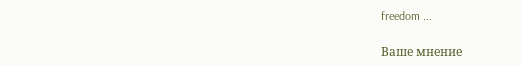freedom ...

Ваше мнение